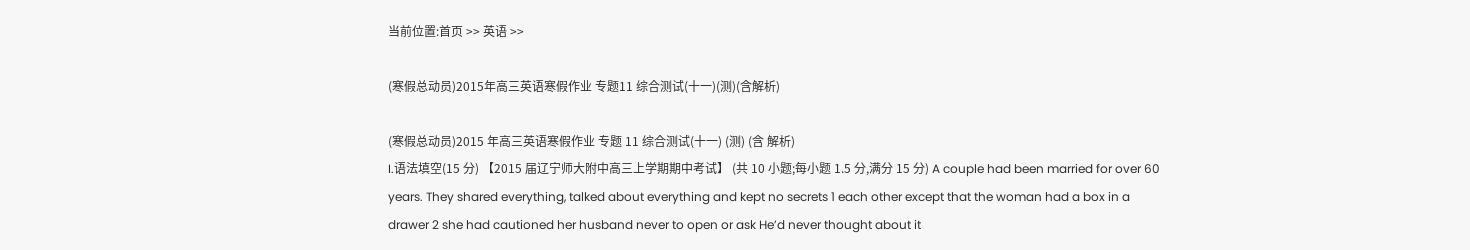当前位置:首页 >> 英语 >>

(寒假总动员)2015年高三英语寒假作业 专题11 综合测试(十一)(测)(含解析)

(寒假总动员)2015 年高三英语寒假作业 专题 11 综合测试(十一) (测) (含 解析)
I.语法填空(15 分) 【2015 届辽宁师大附中高三上学期期中考试】 (共 10 小题;每小题 1.5 分,满分 15 分) A couple had been married for over 60 years. They shared everything, talked about everything and kept no secrets 1 each other except that the woman had a box in a drawer 2 she had cautioned her husband never to open or ask He’d never thought about it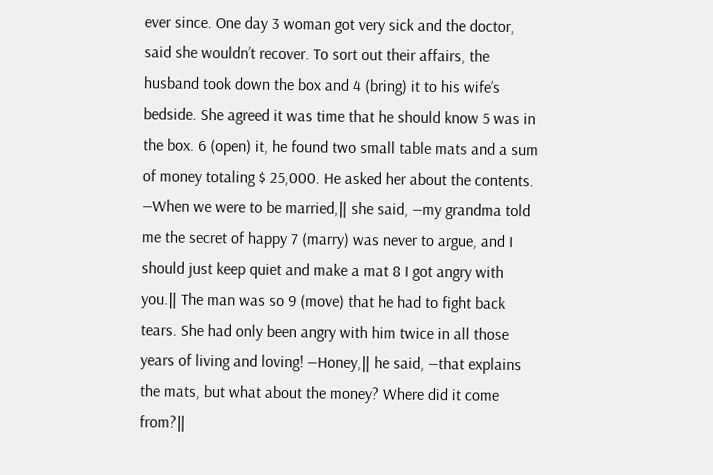ever since. One day 3 woman got very sick and the doctor, said she wouldn’t recover. To sort out their affairs, the husband took down the box and 4 (bring) it to his wife’s bedside. She agreed it was time that he should know 5 was in the box. 6 (open) it, he found two small table mats and a sum of money totaling $ 25,000. He asked her about the contents. ―When we were to be married,‖ she said, ―my grandma told me the secret of happy 7 (marry) was never to argue, and I should just keep quiet and make a mat 8 I got angry with you.‖ The man was so 9 (move) that he had to fight back tears. She had only been angry with him twice in all those years of living and loving! ―Honey,‖ he said, ―that explains the mats, but what about the money? Where did it come from?‖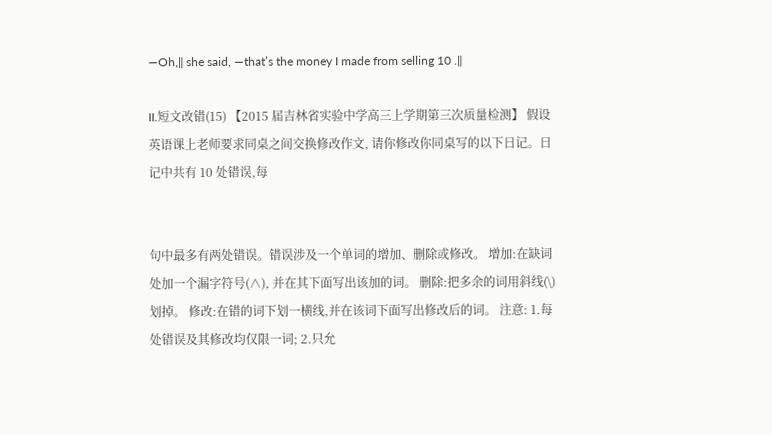―Oh,‖ she said, ―that’s the money I made from selling 10 .‖

II.短文改错(15) 【2015 届吉林省实验中学高三上学期第三次质量检测】 假设英语课上老师要求同桌之间交换修改作文, 请你修改你同桌写的以下日记。日记中共有 10 处错误,每


句中最多有两处错误。错误涉及一个单词的增加、删除或修改。 增加:在缺词处加一个漏字符号(∧), 并在其下面写出该加的词。 删除:把多余的词用斜线(\)划掉。 修改:在错的词下划一横线,并在该词下面写出修改后的词。 注意: 1.每处错误及其修改均仅限一词; 2.只允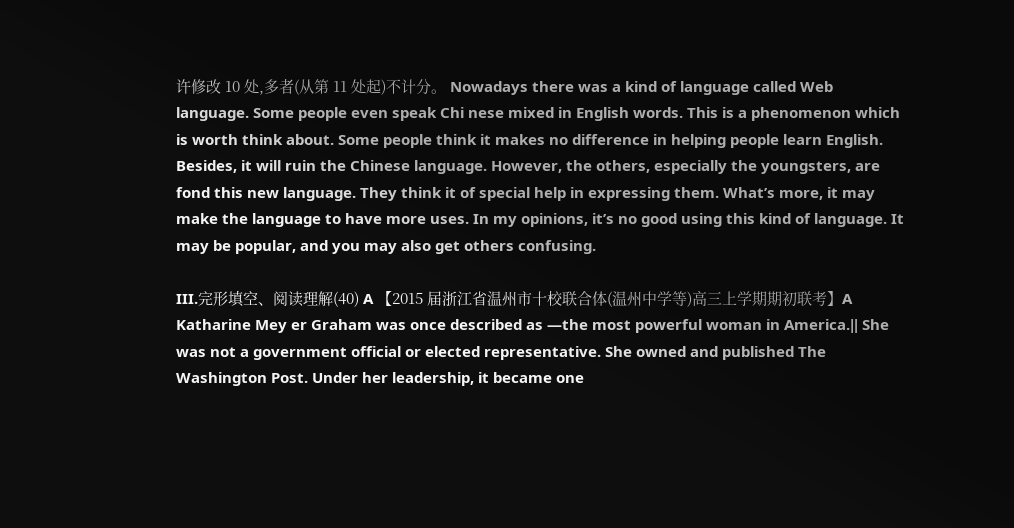许修改 10 处,多者(从第 11 处起)不计分。 Nowadays there was a kind of language called Web language. Some people even speak Chi nese mixed in English words. This is a phenomenon which is worth think about. Some people think it makes no difference in helping people learn English. Besides, it will ruin the Chinese language. However, the others, especially the youngsters, are fond this new language. They think it of special help in expressing them. What’s more, it may make the language to have more uses. In my opinions, it’s no good using this kind of language. It may be popular, and you may also get others confusing.

III.完形填空、阅读理解(40) A 【2015 届浙江省温州市十校联合体(温州中学等)高三上学期期初联考】A Katharine Mey er Graham was once described as ―the most powerful woman in America.‖ She was not a government official or elected representative. She owned and published The Washington Post. Under her leadership, it became one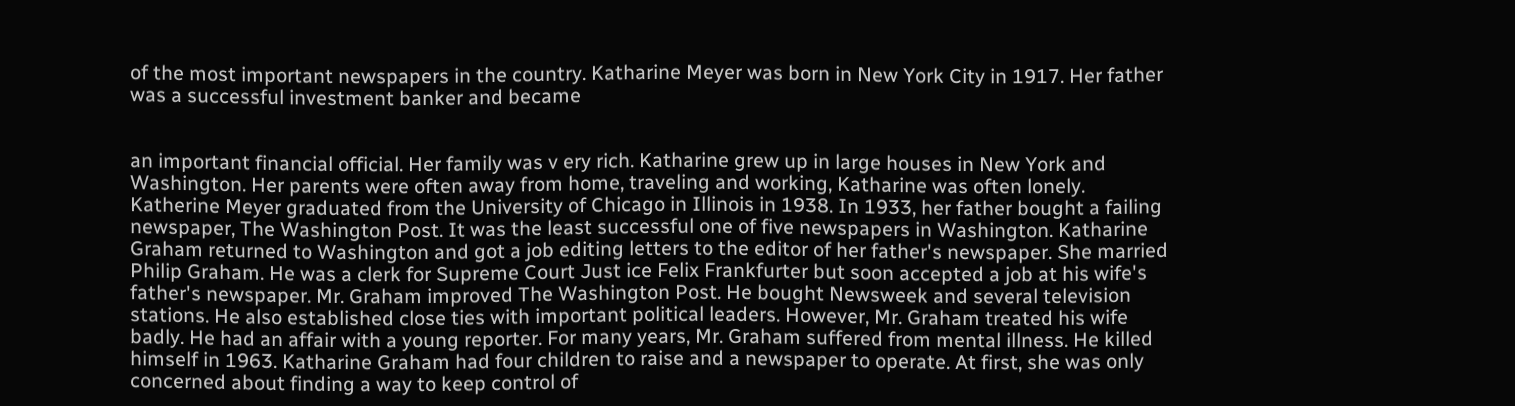of the most important newspapers in the country. Katharine Meyer was born in New York City in 1917. Her father was a successful investment banker and became


an important financial official. Her family was v ery rich. Katharine grew up in large houses in New York and Washington. Her parents were often away from home, traveling and working, Katharine was often lonely. Katherine Meyer graduated from the University of Chicago in Illinois in 1938. In 1933, her father bought a failing newspaper, The Washington Post. It was the least successful one of five newspapers in Washington. Katharine Graham returned to Washington and got a job editing letters to the editor of her father's newspaper. She married Philip Graham. He was a clerk for Supreme Court Just ice Felix Frankfurter but soon accepted a job at his wife's father's newspaper. Mr. Graham improved The Washington Post. He bought Newsweek and several television stations. He also established close ties with important political leaders. However, Mr. Graham treated his wife badly. He had an affair with a young reporter. For many years, Mr. Graham suffered from mental illness. He killed himself in 1963. Katharine Graham had four children to raise and a newspaper to operate. At first, she was only concerned about finding a way to keep control of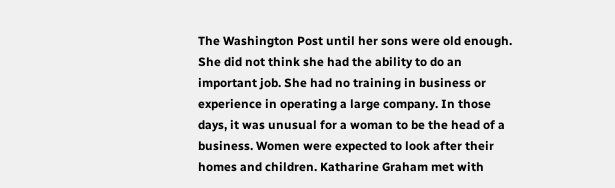The Washington Post until her sons were old enough. She did not think she had the ability to do an important job. She had no training in business or experience in operating a large company. In those days, it was unusual for a woman to be the head of a business. Women were expected to look after their homes and children. Katharine Graham met with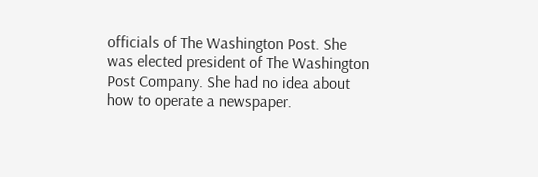officials of The Washington Post. She was elected president of The Washington Post Company. She had no idea about how to operate a newspaper.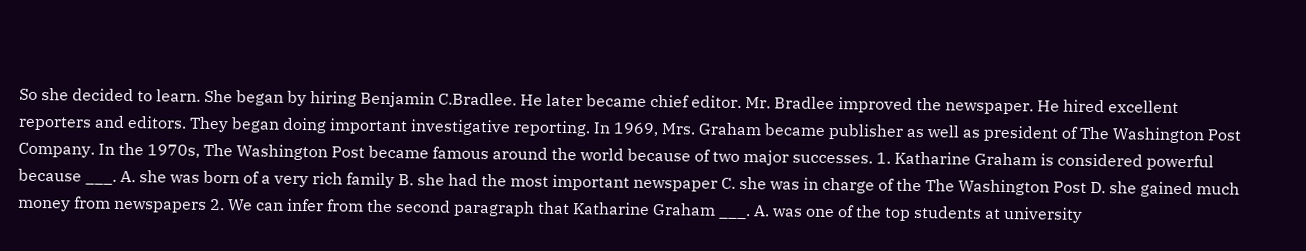So she decided to learn. She began by hiring Benjamin C.Bradlee. He later became chief editor. Mr. Bradlee improved the newspaper. He hired excellent reporters and editors. They began doing important investigative reporting. In 1969, Mrs. Graham became publisher as well as president of The Washington Post Company. In the 1970s, The Washington Post became famous around the world because of two major successes. 1. Katharine Graham is considered powerful because ___. A. she was born of a very rich family B. she had the most important newspaper C. she was in charge of the The Washington Post D. she gained much money from newspapers 2. We can infer from the second paragraph that Katharine Graham ___. A. was one of the top students at university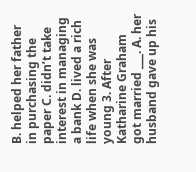B. helped her father in purchasing the paper C. didn’t take interest in managing a bank D. lived a rich life when she was young 3. After Katharine Graham got married ___. A. her husband gave up his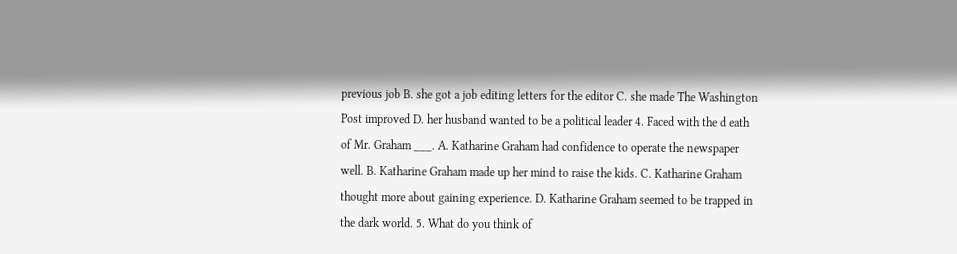previous job B. she got a job editing letters for the editor C. she made The Washington Post improved D. her husband wanted to be a political leader 4. Faced with the d eath of Mr. Graham ___. A. Katharine Graham had confidence to operate the newspaper well. B. Katharine Graham made up her mind to raise the kids. C. Katharine Graham thought more about gaining experience. D. Katharine Graham seemed to be trapped in the dark world. 5. What do you think of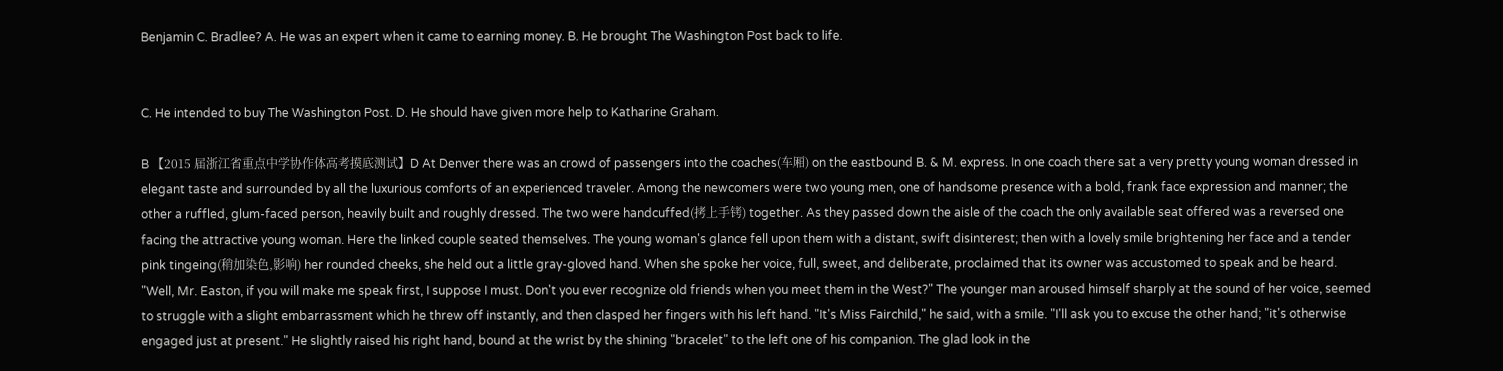Benjamin C. Bradlee? A. He was an expert when it came to earning money. B. He brought The Washington Post back to life.


C. He intended to buy The Washington Post. D. He should have given more help to Katharine Graham.

B 【2015 届浙江省重点中学协作体高考摸底测试】D At Denver there was an crowd of passengers into the coaches(车厢) on the eastbound B. & M. express. In one coach there sat a very pretty young woman dressed in elegant taste and surrounded by all the luxurious comforts of an experienced traveler. Among the newcomers were two young men, one of handsome presence with a bold, frank face expression and manner; the other a ruffled, glum-faced person, heavily built and roughly dressed. The two were handcuffed(拷上手铐) together. As they passed down the aisle of the coach the only available seat offered was a reversed one facing the attractive young woman. Here the linked couple seated themselves. The young woman's glance fell upon them with a distant, swift disinterest; then with a lovely smile brightening her face and a tender pink tingeing(稍加染色,影响) her rounded cheeks, she held out a little gray-gloved hand. When she spoke her voice, full, sweet, and deliberate, proclaimed that its owner was accustomed to speak and be heard. "Well, Mr. Easton, if you will make me speak first, I suppose I must. Don't you ever recognize old friends when you meet them in the West?" The younger man aroused himself sharply at the sound of her voice, seemed to struggle with a slight embarrassment which he threw off instantly, and then clasped her fingers with his left hand. "It's Miss Fairchild," he said, with a smile. "I'll ask you to excuse the other hand; "it's otherwise engaged just at present." He slightly raised his right hand, bound at the wrist by the shining "bracelet" to the left one of his companion. The glad look in the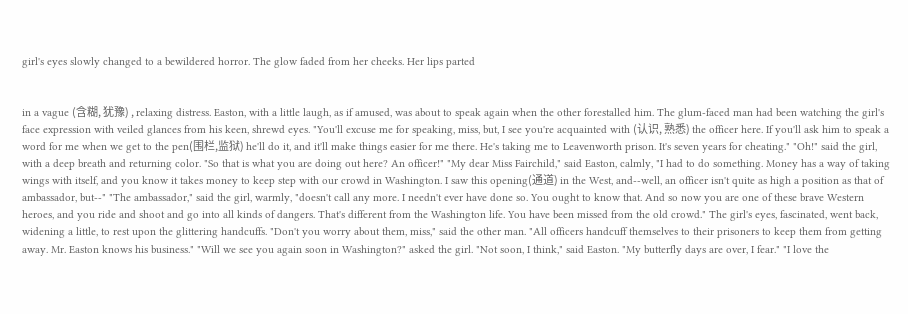girl's eyes slowly changed to a bewildered horror. The glow faded from her cheeks. Her lips parted


in a vague (含糊, 犹豫) , relaxing distress. Easton, with a little laugh, as if amused, was about to speak again when the other forestalled him. The glum-faced man had been watching the girl's face expression with veiled glances from his keen, shrewd eyes. "You'll excuse me for speaking, miss, but, I see you're acquainted with (认识, 熟悉) the officer here. If you'll ask him to speak a word for me when we get to the pen(围栏,监狱) he'll do it, and it'll make things easier for me there. He's taking me to Leavenworth prison. It's seven years for cheating." "Oh!" said the girl, with a deep breath and returning color. "So that is what you are doing out here? An officer!" "My dear Miss Fairchild," said Easton, calmly, "I had to do something. Money has a way of taking wings with itself, and you know it takes money to keep step with our crowd in Washington. I saw this opening(通道) in the West, and--well, an officer isn't quite as high a position as that of ambassador, but--" "The ambassador," said the girl, warmly, "doesn't call any more. I needn't ever have done so. You ought to know that. And so now you are one of these brave Western heroes, and you ride and shoot and go into all kinds of dangers. That's different from the Washington life. You have been missed from the old crowd." The girl's eyes, fascinated, went back, widening a little, to rest upon the glittering handcuffs. "Don't you worry about them, miss," said the other man. "All officers handcuff themselves to their prisoners to keep them from getting away. Mr. Easton knows his business." "Will we see you again soon in Washington?" asked the girl. "Not soon, I think," said Easton. "My butterfly days are over, I fear." "I love the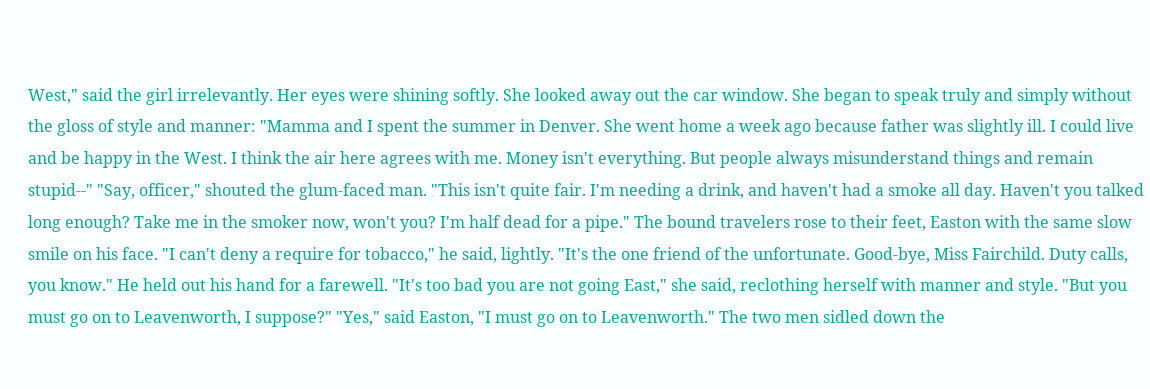West," said the girl irrelevantly. Her eyes were shining softly. She looked away out the car window. She began to speak truly and simply without the gloss of style and manner: "Mamma and I spent the summer in Denver. She went home a week ago because father was slightly ill. I could live and be happy in the West. I think the air here agrees with me. Money isn't everything. But people always misunderstand things and remain stupid--" "Say, officer," shouted the glum-faced man. "This isn't quite fair. I'm needing a drink, and haven't had a smoke all day. Haven't you talked long enough? Take me in the smoker now, won't you? I'm half dead for a pipe." The bound travelers rose to their feet, Easton with the same slow smile on his face. "I can't deny a require for tobacco," he said, lightly. "It's the one friend of the unfortunate. Good-bye, Miss Fairchild. Duty calls, you know." He held out his hand for a farewell. "It's too bad you are not going East," she said, reclothing herself with manner and style. "But you must go on to Leavenworth, I suppose?" "Yes," said Easton, "I must go on to Leavenworth." The two men sidled down the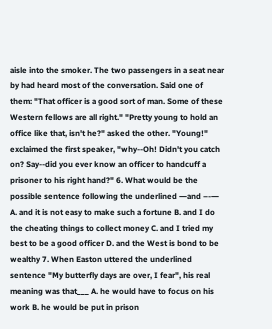aisle into the smoker. The two passengers in a seat near by had heard most of the conversation. Said one of them: "That officer is a good sort of man. Some of these Western fellows are all right." "Pretty young to hold an office like that, isn't he?" asked the other. "Young!" exclaimed the first speaker, "why--Oh! Didn't you catch on? Say--did you ever know an officer to handcuff a prisoner to his right hand?" 6. What would be the possible sentence following the underlined ―and –-― A. and it is not easy to make such a fortune B. and I do the cheating things to collect money C. and I tried my best to be a good officer D. and the West is bond to be wealthy 7. When Easton uttered the underlined sentence "My butterfly days are over, I fear", his real meaning was that___ A. he would have to focus on his work B. he would be put in prison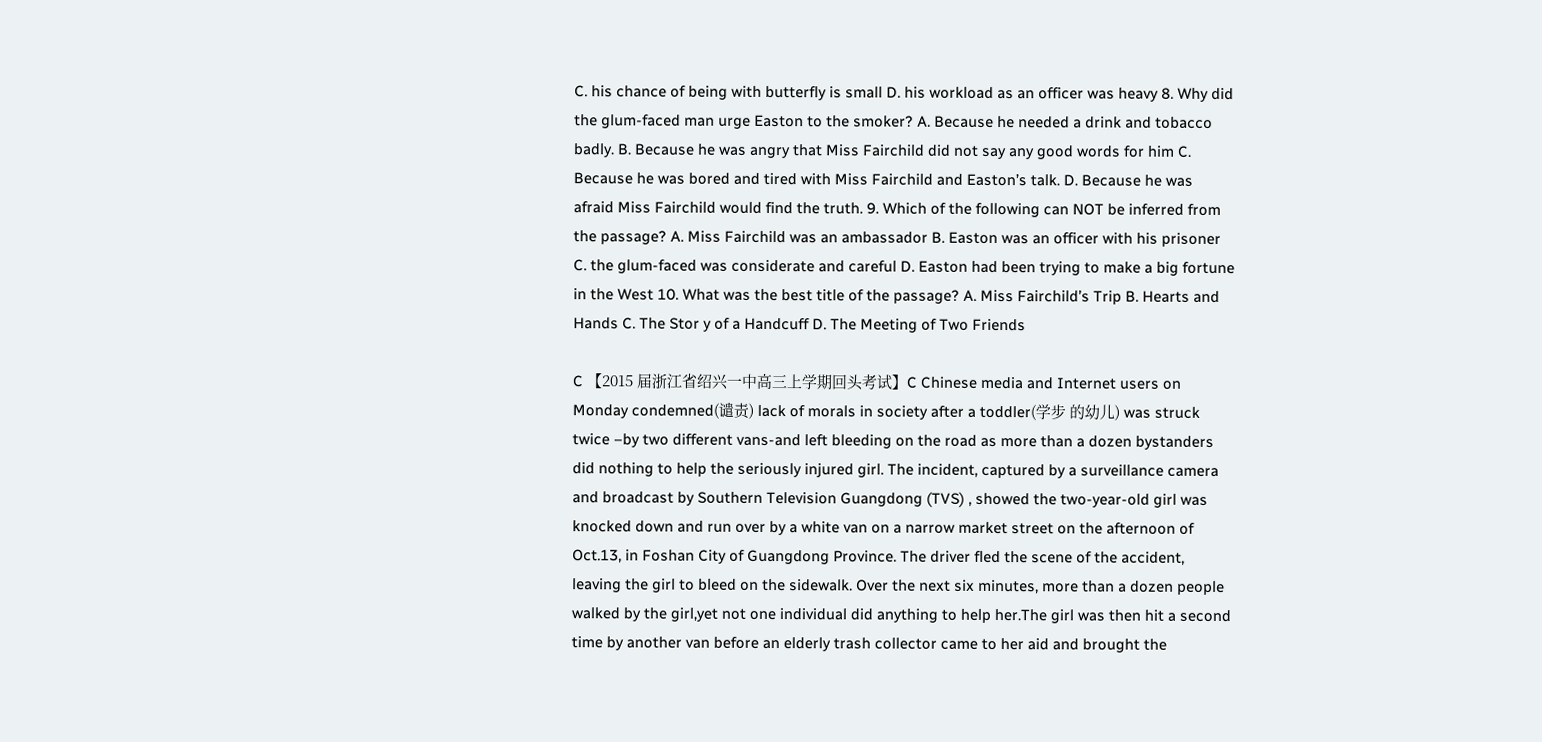C. his chance of being with butterfly is small D. his workload as an officer was heavy 8. Why did the glum-faced man urge Easton to the smoker? A. Because he needed a drink and tobacco badly. B. Because he was angry that Miss Fairchild did not say any good words for him C. Because he was bored and tired with Miss Fairchild and Easton’s talk. D. Because he was afraid Miss Fairchild would find the truth. 9. Which of the following can NOT be inferred from the passage? A. Miss Fairchild was an ambassador B. Easton was an officer with his prisoner C. the glum-faced was considerate and careful D. Easton had been trying to make a big fortune in the West 10. What was the best title of the passage? A. Miss Fairchild’s Trip B. Hearts and Hands C. The Stor y of a Handcuff D. The Meeting of Two Friends

C 【2015 届浙江省绍兴一中高三上学期回头考试】C Chinese media and Internet users on Monday condemned(谴责) lack of morals in society after a toddler(学步 的幼儿) was struck twice –by two different vans-and left bleeding on the road as more than a dozen bystanders did nothing to help the seriously injured girl. The incident, captured by a surveillance camera and broadcast by Southern Television Guangdong (TVS) , showed the two-year-old girl was knocked down and run over by a white van on a narrow market street on the afternoon of Oct.13, in Foshan City of Guangdong Province. The driver fled the scene of the accident, leaving the girl to bleed on the sidewalk. Over the next six minutes, more than a dozen people walked by the girl,yet not one individual did anything to help her.The girl was then hit a second time by another van before an elderly trash collector came to her aid and brought the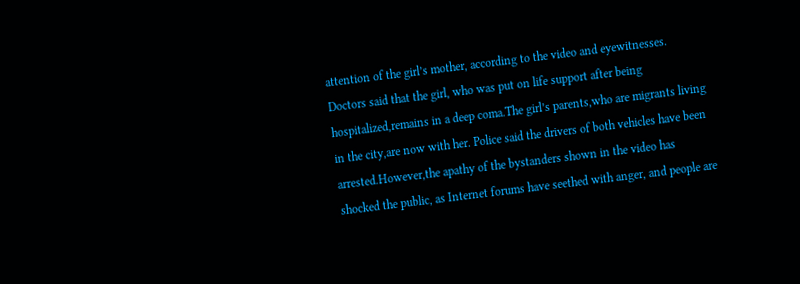attention of the girl’s mother, according to the video and eyewitnesses. Doctors said that the girl, who was put on life support after being hospitalized,remains in a deep coma.The girl’s parents,who are migrants living in the city,are now with her. Police said the drivers of both vehicles have been arrested.However,the apathy of the bystanders shown in the video has shocked the public, as Internet forums have seethed with anger, and people are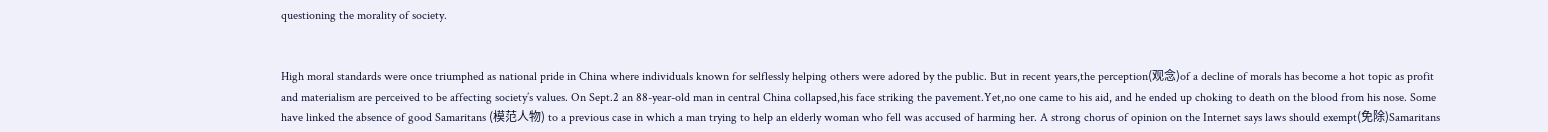questioning the morality of society.


High moral standards were once triumphed as national pride in China where individuals known for selflessly helping others were adored by the public. But in recent years,the perception(观念)of a decline of morals has become a hot topic as profit and materialism are perceived to be affecting society’s values. On Sept.2 an 88-year-old man in central China collapsed,his face striking the pavement.Yet,no one came to his aid, and he ended up choking to death on the blood from his nose. Some have linked the absence of good Samaritans (模范人物) to a previous case in which a man trying to help an elderly woman who fell was accused of harming her. A strong chorus of opinion on the Internet says laws should exempt(免除)Samaritans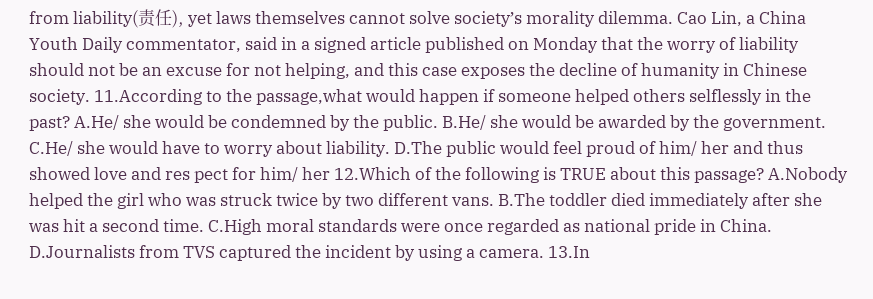from liability(责任), yet laws themselves cannot solve society’s morality dilemma. Cao Lin, a China Youth Daily commentator, said in a signed article published on Monday that the worry of liability should not be an excuse for not helping, and this case exposes the decline of humanity in Chinese society. 11.According to the passage,what would happen if someone helped others selflessly in the past? A.He/ she would be condemned by the public. B.He/ she would be awarded by the government. C.He/ she would have to worry about liability. D.The public would feel proud of him/ her and thus showed love and res pect for him/ her 12.Which of the following is TRUE about this passage? A.Nobody helped the girl who was struck twice by two different vans. B.The toddler died immediately after she was hit a second time. C.High moral standards were once regarded as national pride in China. D.Journalists from TVS captured the incident by using a camera. 13.In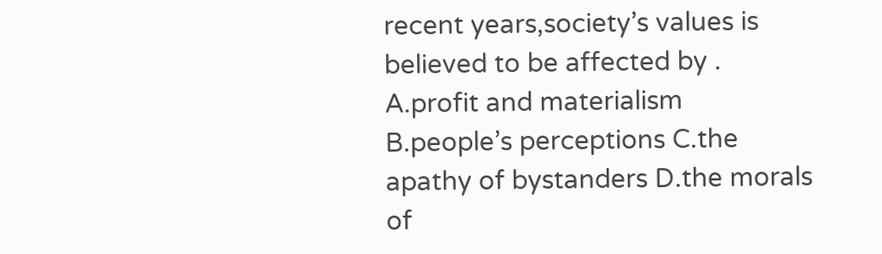recent years,society’s values is believed to be affected by . A.profit and materialism B.people’s perceptions C.the apathy of bystanders D.the morals of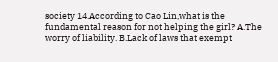society 14.According to Cao Lin,what is the fundamental reason for not helping the girl? A.The worry of liability. B.Lack of laws that exempt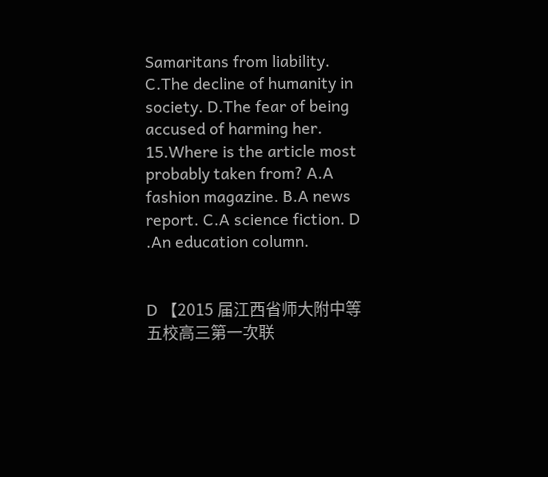Samaritans from liability. C.The decline of humanity in society. D.The fear of being accused of harming her. 15.Where is the article most probably taken from? A.A fashion magazine. B.A news report. C.A science fiction. D .An education column.


D 【2015 届江西省师大附中等五校高三第一次联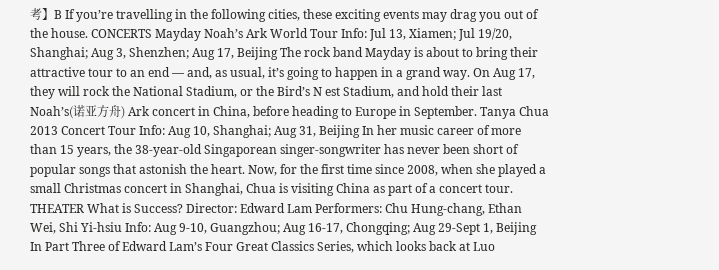考】B If you’re travelling in the following cities, these exciting events may drag you out of the house. CONCERTS Mayday Noah’s Ark World Tour Info: Jul 13, Xiamen; Jul 19/20, Shanghai; Aug 3, Shenzhen; Aug 17, Beijing The rock band Mayday is about to bring their attractive tour to an end — and, as usual, it’s going to happen in a grand way. On Aug 17, they will rock the National Stadium, or the Bird’s N est Stadium, and hold their last Noah’s(诺亚方舟) Ark concert in China, before heading to Europe in September. Tanya Chua 2013 Concert Tour Info: Aug 10, Shanghai; Aug 31, Beijing In her music career of more than 15 years, the 38-year-old Singaporean singer-songwriter has never been short of popular songs that astonish the heart. Now, for the first time since 2008, when she played a small Christmas concert in Shanghai, Chua is visiting China as part of a concert tour. THEATER What is Success? Director: Edward Lam Performers: Chu Hung-chang, Ethan Wei, Shi Yi-hsiu Info: Aug 9-10, Guangzhou; Aug 16-17, Chongqing; Aug 29-Sept 1, Beijing In Part Three of Edward Lam’s Four Great Classics Series, which looks back at Luo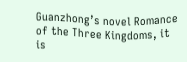Guanzhong’s novel Romance of the Three Kingdoms, it is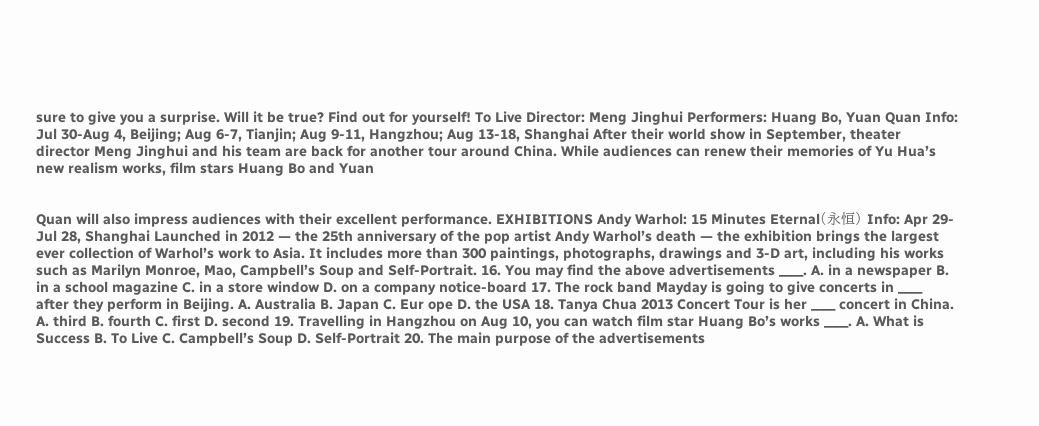sure to give you a surprise. Will it be true? Find out for yourself! To Live Director: Meng Jinghui Performers: Huang Bo, Yuan Quan Info: Jul 30-Aug 4, Beijing; Aug 6-7, Tianjin; Aug 9-11, Hangzhou; Aug 13-18, Shanghai After their world show in September, theater director Meng Jinghui and his team are back for another tour around China. While audiences can renew their memories of Yu Hua’s new realism works, film stars Huang Bo and Yuan


Quan will also impress audiences with their excellent performance. EXHIBITIONS Andy Warhol: 15 Minutes Eternal(永恒) Info: Apr 29-Jul 28, Shanghai Launched in 2012 — the 25th anniversary of the pop artist Andy Warhol’s death — the exhibition brings the largest ever collection of Warhol’s work to Asia. It includes more than 300 paintings, photographs, drawings and 3-D art, including his works such as Marilyn Monroe, Mao, Campbell’s Soup and Self-Portrait. 16. You may find the above advertisements ____. A. in a newspaper B. in a school magazine C. in a store window D. on a company notice-board 17. The rock band Mayday is going to give concerts in ____ after they perform in Beijing. A. Australia B. Japan C. Eur ope D. the USA 18. Tanya Chua 2013 Concert Tour is her ____ concert in China. A. third B. fourth C. first D. second 19. Travelling in Hangzhou on Aug 10, you can watch film star Huang Bo’s works ____. A. What is Success B. To Live C. Campbell’s Soup D. Self-Portrait 20. The main purpose of the advertisements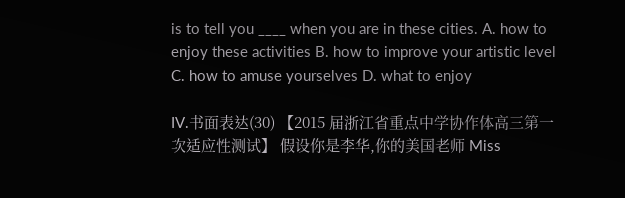is to tell you ____ when you are in these cities. A. how to enjoy these activities B. how to improve your artistic level C. how to amuse yourselves D. what to enjoy

IV.书面表达(30) 【2015 届浙江省重点中学协作体高三第一次适应性测试】 假设你是李华,你的美国老师 Miss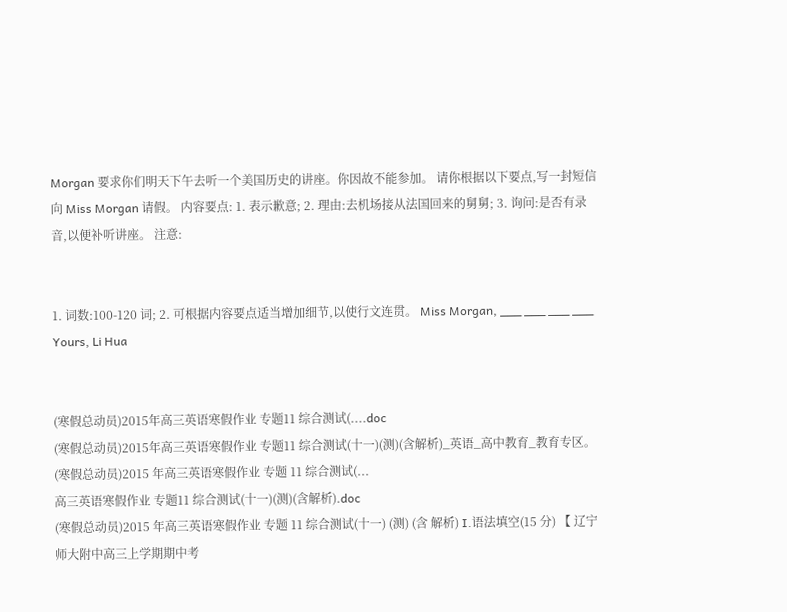Morgan 要求你们明天下午去听一个美国历史的讲座。你因故不能参加。 请你根据以下要点,写一封短信向 Miss Morgan 请假。 内容要点: 1. 表示歉意; 2. 理由:去机场接从法国回来的舅舅; 3. 询问:是否有录音,以便补听讲座。 注意:


1. 词数:100-120 词; 2. 可根据内容要点适当增加细节,以使行文连贯。 Miss Morgan, ___ ___ ___ ___ Yours, Li Hua


(寒假总动员)2015年高三英语寒假作业 专题11 综合测试(....doc
(寒假总动员)2015年高三英语寒假作业 专题11 综合测试(十一)(测)(含解析)_英语_高中教育_教育专区。(寒假总动员)2015 年高三英语寒假作业 专题 11 综合测试(...
高三英语寒假作业 专题11 综合测试(十一)(测)(含解析).doc
(寒假总动员)2015 年高三英语寒假作业 专题 11 综合测试(十一) (测) (含 解析) I.语法填空(15 分) 【 辽宁师大附中高三上学期期中考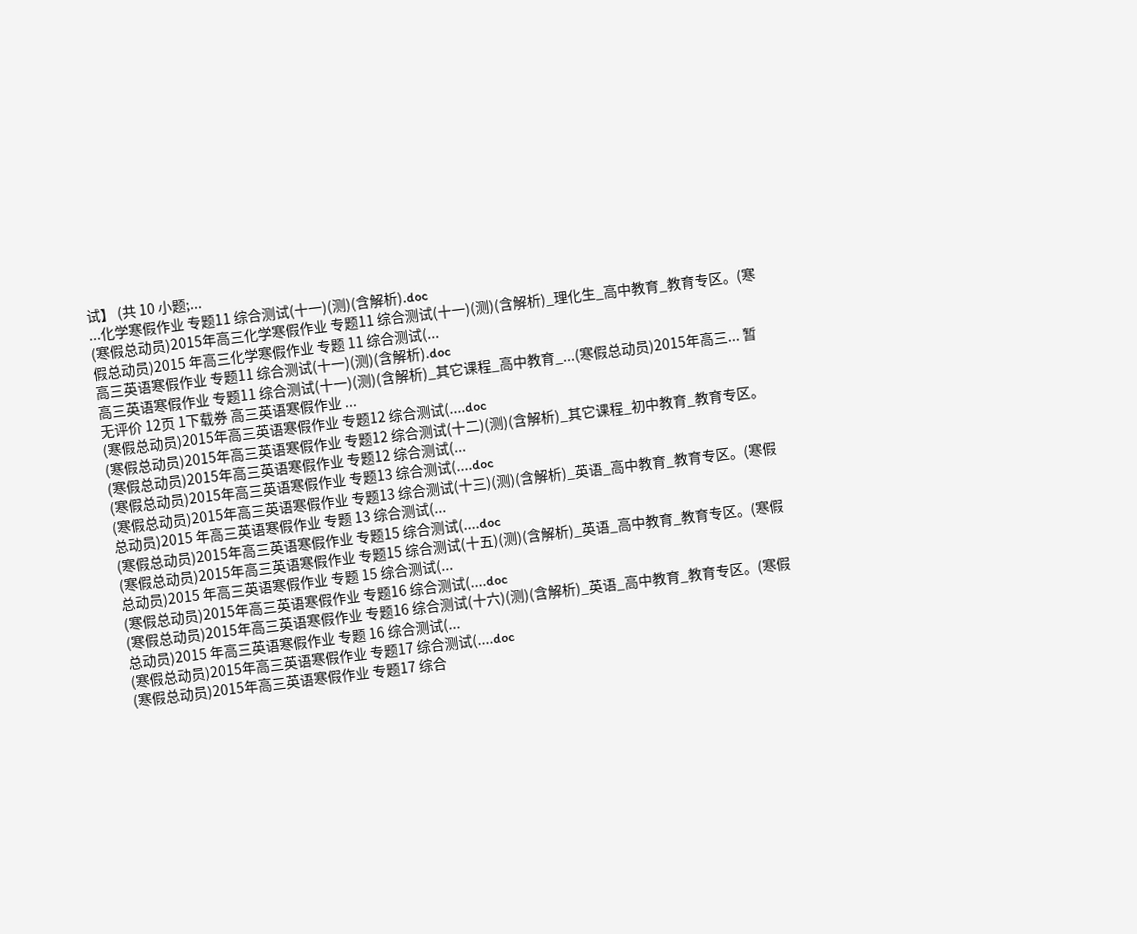试】 (共 10 小题;...
...化学寒假作业 专题11 综合测试(十一)(测)(含解析).doc
(寒假总动员)2015年高三化学寒假作业 专题11 综合测试(十一)(测)(含解析)_理化生_高中教育_教育专区。(寒假总动员)2015 年高三化学寒假作业 专题 11 综合测试(...
高三英语寒假作业 专题11 综合测试(十一)(测)(含解析).doc
高三英语寒假作业 专题11 综合测试(十一)(测)(含解析)_其它课程_高中教育_...(寒假总动员)2015年高三... 暂无评价 12页 1下载券 高三英语寒假作业 ...
(寒假总动员)2015年高三英语寒假作业 专题12 综合测试(....doc
(寒假总动员)2015年高三英语寒假作业 专题12 综合测试(十二)(测)(含解析)_其它课程_初中教育_教育专区。(寒假总动员)2015年高三英语寒假作业 专题12 综合测试(...
(寒假总动员)2015年高三英语寒假作业 专题13 综合测试(....doc
(寒假总动员)2015年高三英语寒假作业 专题13 综合测试(十三)(测)(含解析)_英语_高中教育_教育专区。(寒假总动员)2015 年高三英语寒假作业 专题 13 综合测试(...
(寒假总动员)2015年高三英语寒假作业 专题15 综合测试(....doc
(寒假总动员)2015年高三英语寒假作业 专题15 综合测试(十五)(测)(含解析)_英语_高中教育_教育专区。(寒假总动员)2015 年高三英语寒假作业 专题 15 综合测试(...
(寒假总动员)2015年高三英语寒假作业 专题16 综合测试(....doc
(寒假总动员)2015年高三英语寒假作业 专题16 综合测试(十六)(测)(含解析)_英语_高中教育_教育专区。(寒假总动员)2015 年高三英语寒假作业 专题 16 综合测试(...
(寒假总动员)2015年高三英语寒假作业 专题17 综合测试(....doc
(寒假总动员)2015年高三英语寒假作业 专题17 综合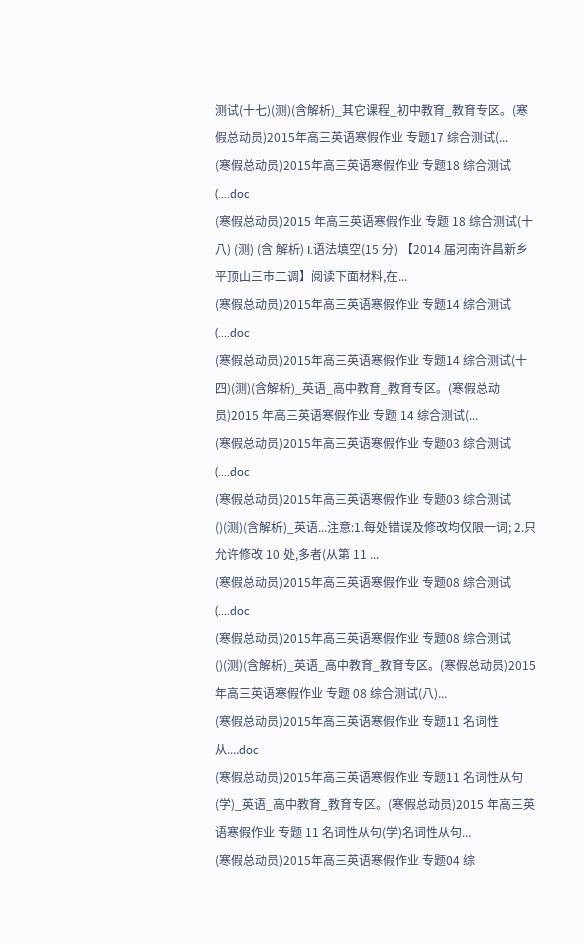测试(十七)(测)(含解析)_其它课程_初中教育_教育专区。(寒假总动员)2015年高三英语寒假作业 专题17 综合测试(...
(寒假总动员)2015年高三英语寒假作业 专题18 综合测试(....doc
(寒假总动员)2015 年高三英语寒假作业 专题 18 综合测试(十八) (测) (含 解析) I.语法填空(15 分) 【2014 届河南许昌新乡平顶山三市二调】阅读下面材料,在...
(寒假总动员)2015年高三英语寒假作业 专题14 综合测试(....doc
(寒假总动员)2015年高三英语寒假作业 专题14 综合测试(十四)(测)(含解析)_英语_高中教育_教育专区。(寒假总动员)2015 年高三英语寒假作业 专题 14 综合测试(...
(寒假总动员)2015年高三英语寒假作业 专题03 综合测试(....doc
(寒假总动员)2015年高三英语寒假作业 专题03 综合测试()(测)(含解析)_英语...注意:1.每处错误及修改均仅限一词; 2.只允许修改 10 处,多者(从第 11 ...
(寒假总动员)2015年高三英语寒假作业 专题08 综合测试(....doc
(寒假总动员)2015年高三英语寒假作业 专题08 综合测试()(测)(含解析)_英语_高中教育_教育专区。(寒假总动员)2015 年高三英语寒假作业 专题 08 综合测试(八)...
(寒假总动员)2015年高三英语寒假作业 专题11 名词性从....doc
(寒假总动员)2015年高三英语寒假作业 专题11 名词性从句(学)_英语_高中教育_教育专区。(寒假总动员)2015 年高三英语寒假作业 专题 11 名词性从句(学)名词性从句...
(寒假总动员)2015年高三英语寒假作业 专题04 综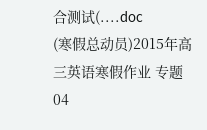合测试(....doc
(寒假总动员)2015年高三英语寒假作业 专题04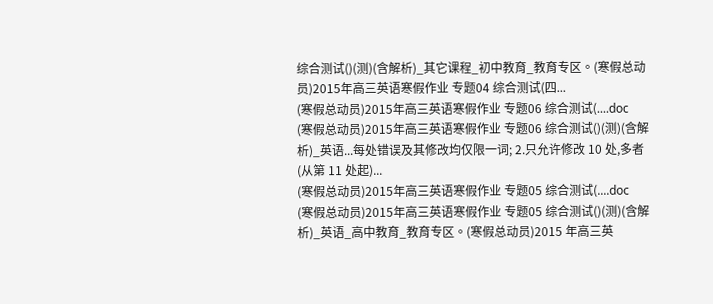综合测试()(测)(含解析)_其它课程_初中教育_教育专区。(寒假总动员)2015年高三英语寒假作业 专题04 综合测试(四...
(寒假总动员)2015年高三英语寒假作业 专题06 综合测试(....doc
(寒假总动员)2015年高三英语寒假作业 专题06 综合测试()(测)(含解析)_英语...每处错误及其修改均仅限一词; 2.只允许修改 10 处,多者(从第 11 处起)...
(寒假总动员)2015年高三英语寒假作业 专题05 综合测试(....doc
(寒假总动员)2015年高三英语寒假作业 专题05 综合测试()(测)(含解析)_英语_高中教育_教育专区。(寒假总动员)2015 年高三英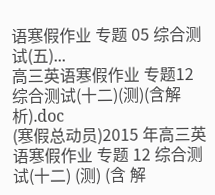语寒假作业 专题 05 综合测试(五)...
高三英语寒假作业 专题12 综合测试(十二)(测)(含解析).doc
(寒假总动员)2015 年高三英语寒假作业 专题 12 综合测试(十二) (测) (含 解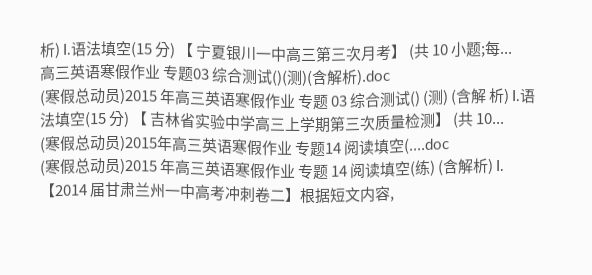析) I.语法填空(15 分) 【 宁夏银川一中高三第三次月考】 (共 10 小题;每...
高三英语寒假作业 专题03 综合测试()(测)(含解析).doc
(寒假总动员)2015 年高三英语寒假作业 专题 03 综合测试() (测) (含解 析) I.语法填空(15 分) 【 吉林省实验中学高三上学期第三次质量检测】 (共 10...
(寒假总动员)2015年高三英语寒假作业 专题14 阅读填空(....doc
(寒假总动员)2015 年高三英语寒假作业 专题 14 阅读填空(练) (含解析) I. 【2014 届甘肃兰州一中高考冲刺卷二】根据短文内容,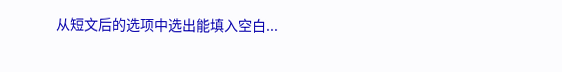从短文后的选项中选出能填入空白...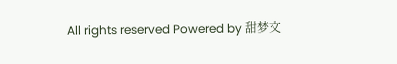All rights reserved Powered by 甜梦文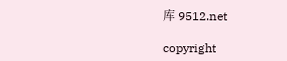库 9512.net

copyright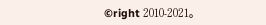©right 2010-2021。